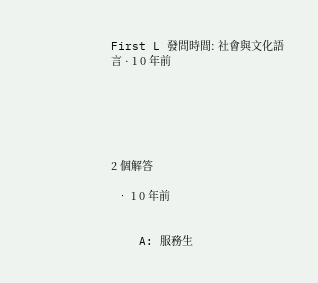First L 發問時間: 社會與文化語言 · 1 0 年前






2 個解答

  • 1 0 年前


    A: 服務生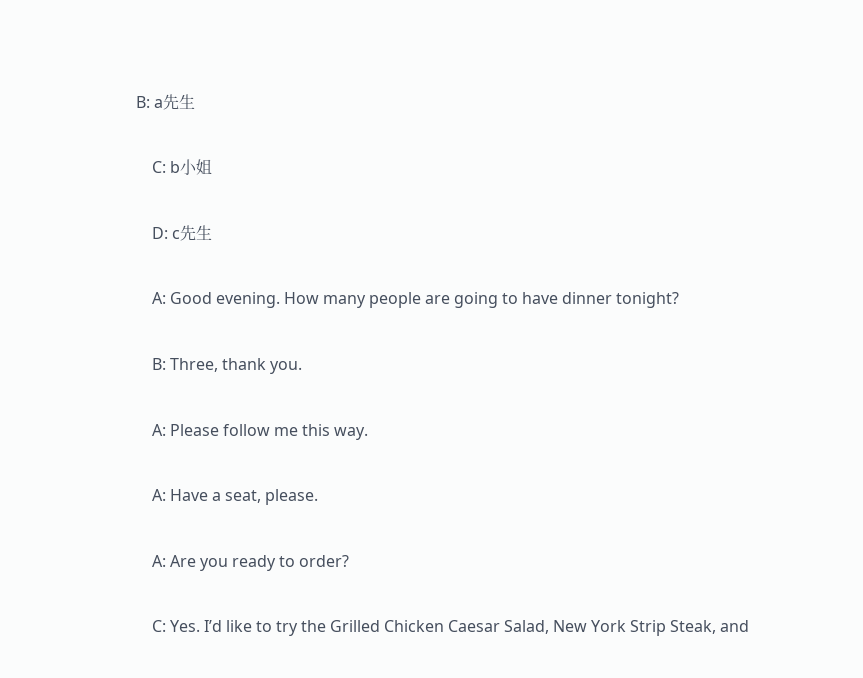B: a先生

    C: b小姐

    D: c先生

    A: Good evening. How many people are going to have dinner tonight?

    B: Three, thank you.

    A: Please follow me this way.

    A: Have a seat, please.

    A: Are you ready to order?

    C: Yes. I’d like to try the Grilled Chicken Caesar Salad, New York Strip Steak, and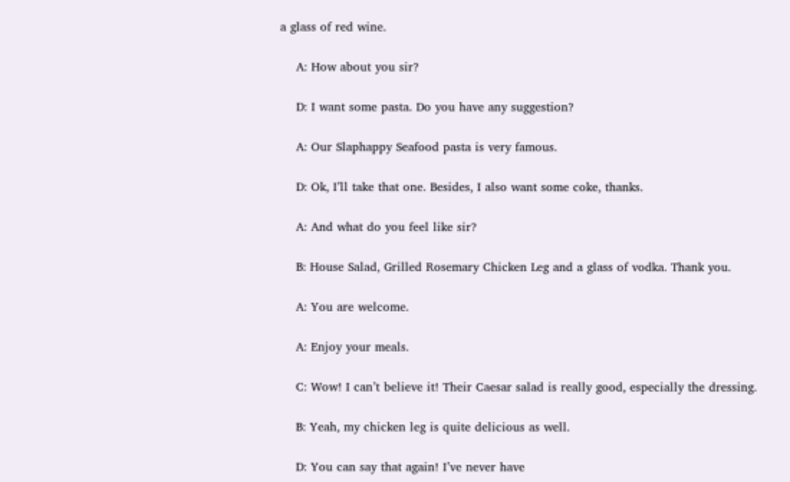a glass of red wine.

    A: How about you sir?

    D: I want some pasta. Do you have any suggestion?

    A: Our Slaphappy Seafood pasta is very famous.

    D: Ok, I’ll take that one. Besides, I also want some coke, thanks.

    A: And what do you feel like sir?

    B: House Salad, Grilled Rosemary Chicken Leg and a glass of vodka. Thank you.

    A: You are welcome.

    A: Enjoy your meals.

    C: Wow! I can’t believe it! Their Caesar salad is really good, especially the dressing.

    B: Yeah, my chicken leg is quite delicious as well.

    D: You can say that again! I’ve never have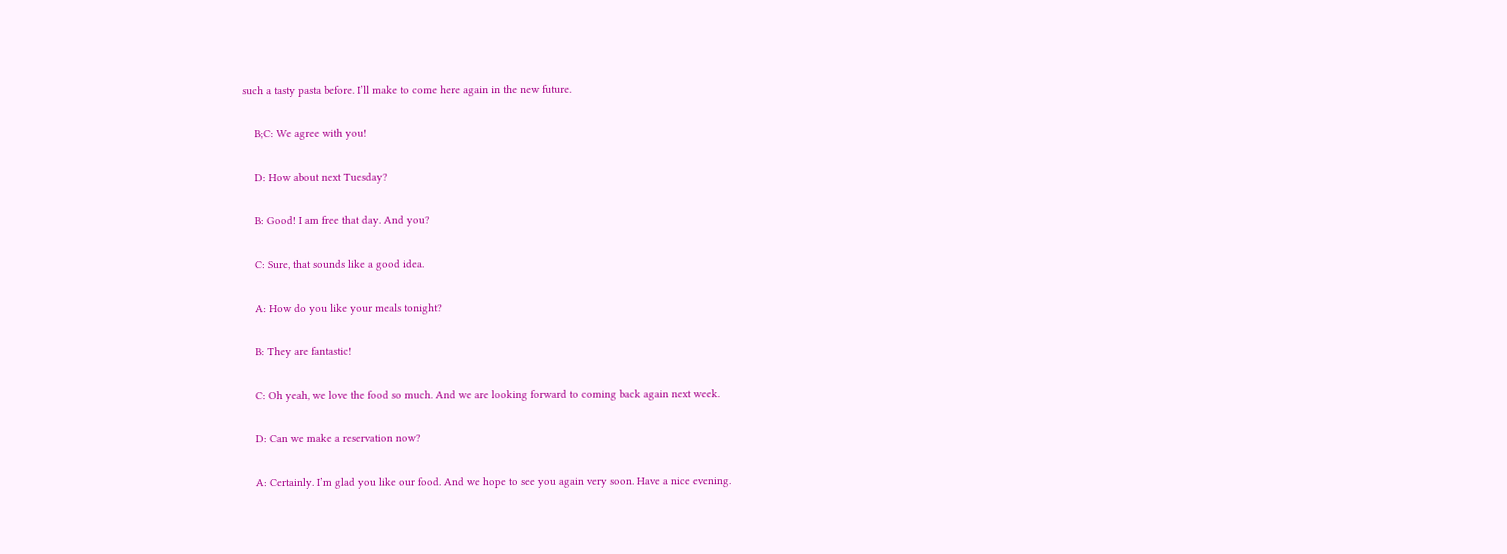such a tasty pasta before. I’ll make to come here again in the new future.

    B;C: We agree with you!

    D: How about next Tuesday?

    B: Good! I am free that day. And you?

    C: Sure, that sounds like a good idea.

    A: How do you like your meals tonight?

    B: They are fantastic!

    C: Oh yeah, we love the food so much. And we are looking forward to coming back again next week.

    D: Can we make a reservation now?

    A: Certainly. I’m glad you like our food. And we hope to see you again very soon. Have a nice evening.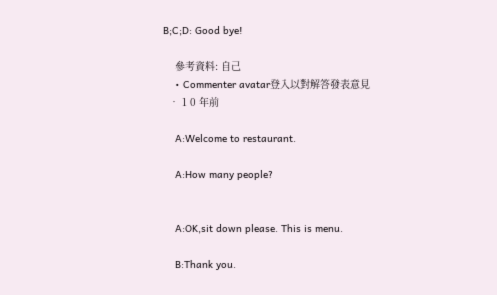B;C;D: Good bye!

    參考資料: 自己
    • Commenter avatar登入以對解答發表意見
  • 1 0 年前

    A:Welcome to restaurant.

    A:How many people?


    A:OK,sit down please. This is menu.

    B:Thank you.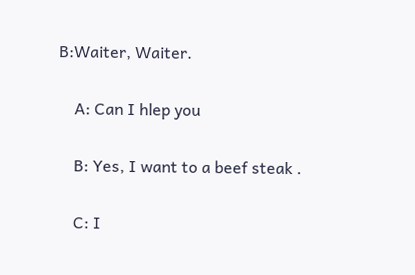B:Waiter, Waiter.

    A: Can I hlep you

    B: Yes, I want to a beef steak .

    C: I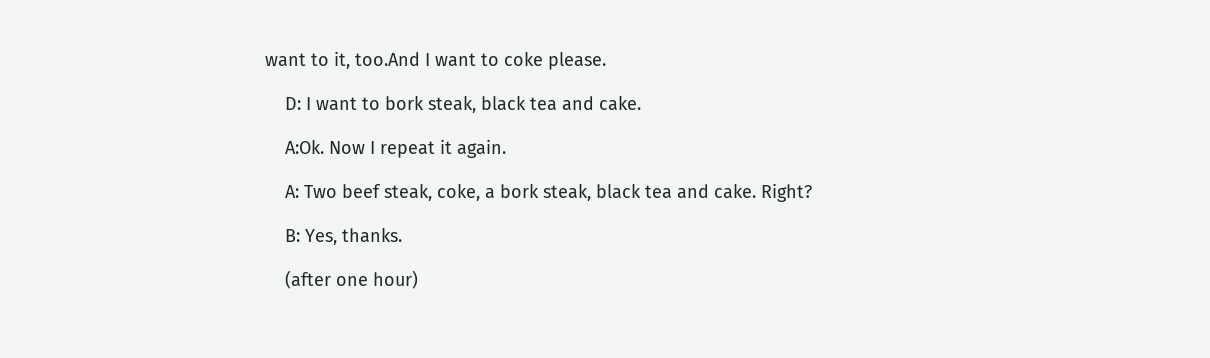want to it, too.And I want to coke please.

    D: I want to bork steak, black tea and cake.

    A:Ok. Now I repeat it again.

    A: Two beef steak, coke, a bork steak, black tea and cake. Right?

    B: Yes, thanks.

    (after one hour)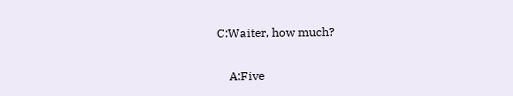C:Waiter, how much?

    A:Five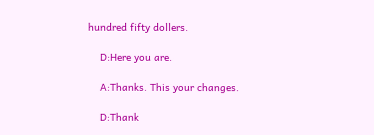hundred fifty dollers.

    D:Here you are.

    A:Thanks. This your changes.

    D:Thank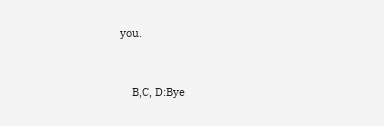you.


    B,C, D:Bye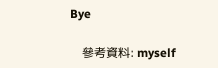Bye

    參考資料: myself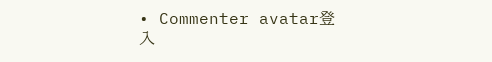• Commenter avatar登入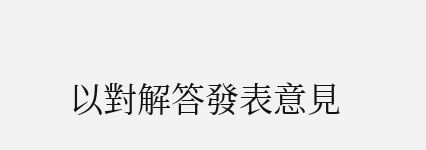以對解答發表意見